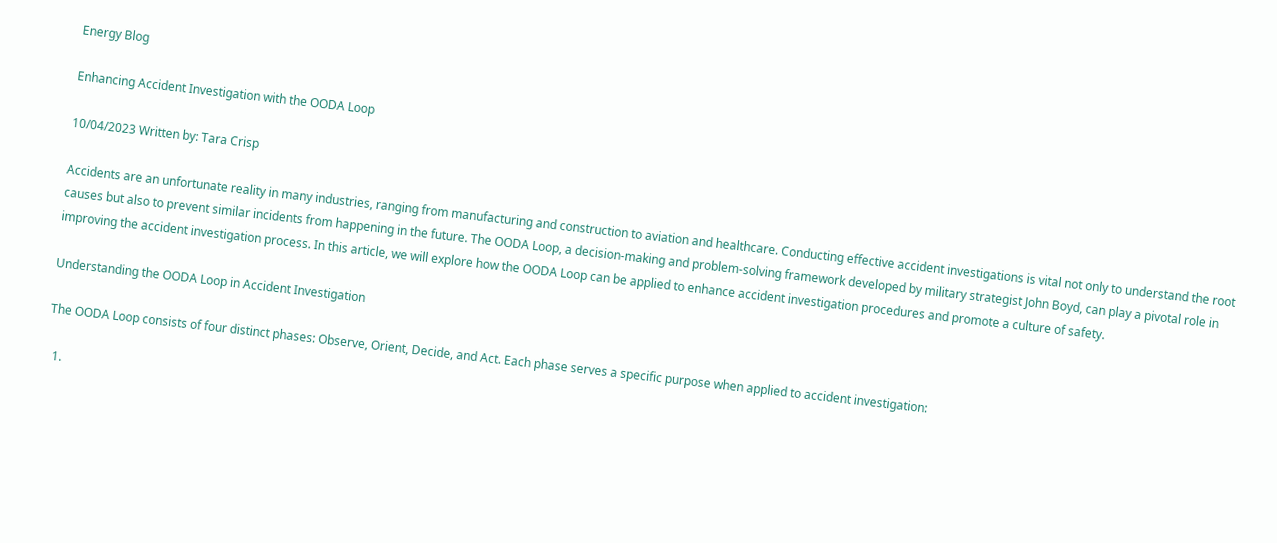Energy Blog

Enhancing Accident Investigation with the OODA Loop

10/04/2023 Written by: Tara Crisp

Accidents are an unfortunate reality in many industries, ranging from manufacturing and construction to aviation and healthcare. Conducting effective accident investigations is vital not only to understand the root causes but also to prevent similar incidents from happening in the future. The OODA Loop, a decision-making and problem-solving framework developed by military strategist John Boyd, can play a pivotal role in improving the accident investigation process. In this article, we will explore how the OODA Loop can be applied to enhance accident investigation procedures and promote a culture of safety.

Understanding the OODA Loop in Accident Investigation

The OODA Loop consists of four distinct phases: Observe, Orient, Decide, and Act. Each phase serves a specific purpose when applied to accident investigation:

  1.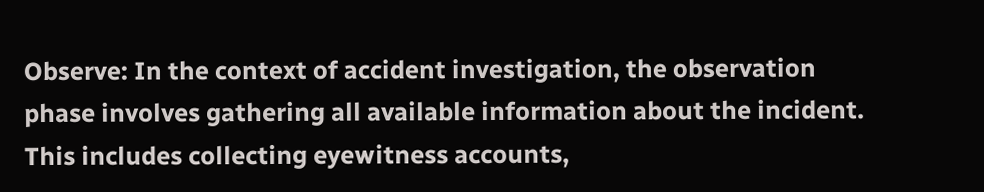Observe: In the context of accident investigation, the observation phase involves gathering all available information about the incident. This includes collecting eyewitness accounts,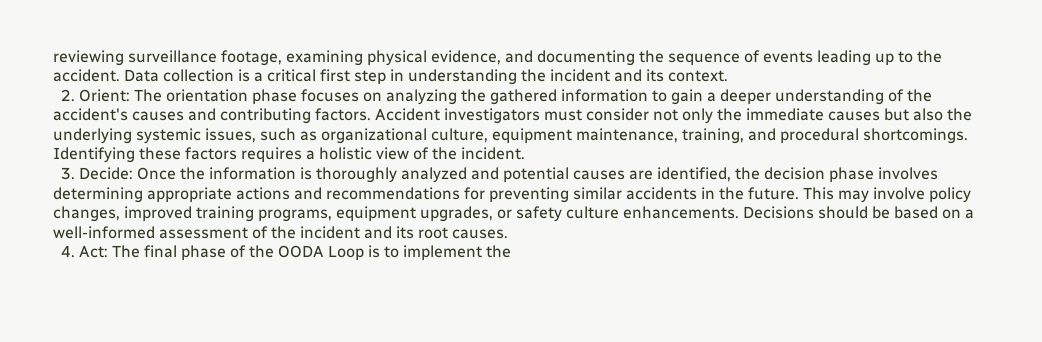reviewing surveillance footage, examining physical evidence, and documenting the sequence of events leading up to the accident. Data collection is a critical first step in understanding the incident and its context.
  2. Orient: The orientation phase focuses on analyzing the gathered information to gain a deeper understanding of the accident's causes and contributing factors. Accident investigators must consider not only the immediate causes but also the underlying systemic issues, such as organizational culture, equipment maintenance, training, and procedural shortcomings. Identifying these factors requires a holistic view of the incident.
  3. Decide: Once the information is thoroughly analyzed and potential causes are identified, the decision phase involves determining appropriate actions and recommendations for preventing similar accidents in the future. This may involve policy changes, improved training programs, equipment upgrades, or safety culture enhancements. Decisions should be based on a well-informed assessment of the incident and its root causes.
  4. Act: The final phase of the OODA Loop is to implement the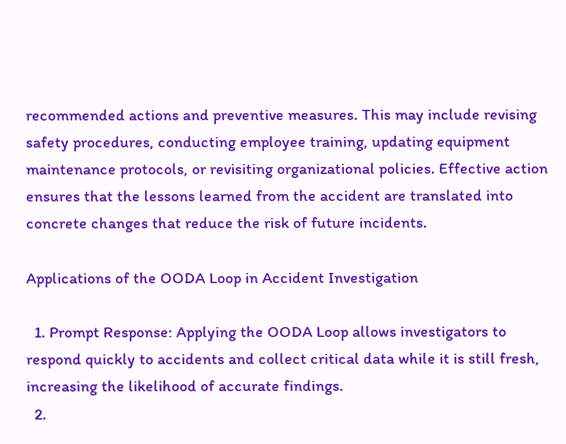recommended actions and preventive measures. This may include revising safety procedures, conducting employee training, updating equipment maintenance protocols, or revisiting organizational policies. Effective action ensures that the lessons learned from the accident are translated into concrete changes that reduce the risk of future incidents.

Applications of the OODA Loop in Accident Investigation

  1. Prompt Response: Applying the OODA Loop allows investigators to respond quickly to accidents and collect critical data while it is still fresh, increasing the likelihood of accurate findings.
  2.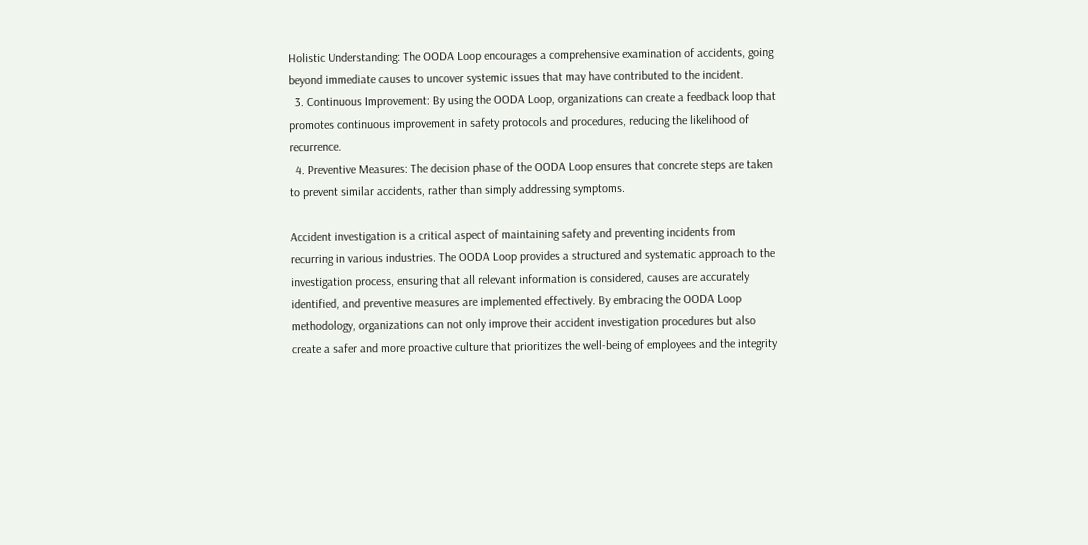Holistic Understanding: The OODA Loop encourages a comprehensive examination of accidents, going beyond immediate causes to uncover systemic issues that may have contributed to the incident.
  3. Continuous Improvement: By using the OODA Loop, organizations can create a feedback loop that promotes continuous improvement in safety protocols and procedures, reducing the likelihood of recurrence.
  4. Preventive Measures: The decision phase of the OODA Loop ensures that concrete steps are taken to prevent similar accidents, rather than simply addressing symptoms.

Accident investigation is a critical aspect of maintaining safety and preventing incidents from recurring in various industries. The OODA Loop provides a structured and systematic approach to the investigation process, ensuring that all relevant information is considered, causes are accurately identified, and preventive measures are implemented effectively. By embracing the OODA Loop methodology, organizations can not only improve their accident investigation procedures but also create a safer and more proactive culture that prioritizes the well-being of employees and the integrity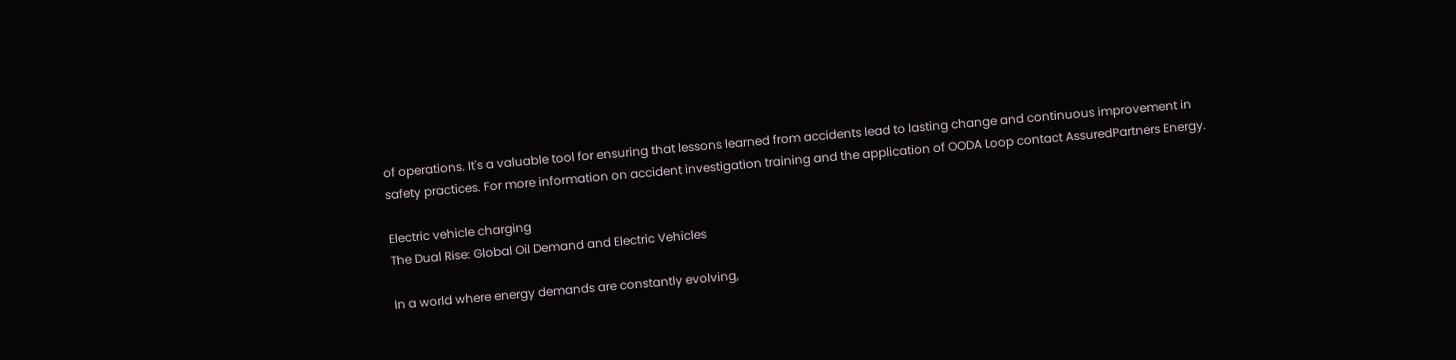of operations. It's a valuable tool for ensuring that lessons learned from accidents lead to lasting change and continuous improvement in safety practices. For more information on accident investigation training and the application of OODA Loop contact AssuredPartners Energy.

Electric vehicle charging
The Dual Rise: Global Oil Demand and Electric Vehicles

In a world where energy demands are constantly evolving,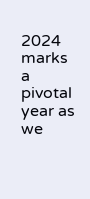2024 marks a pivotal year as we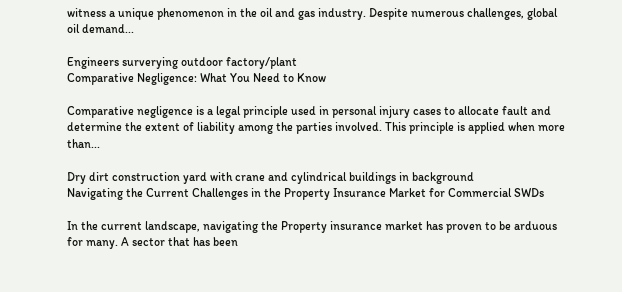witness a unique phenomenon in the oil and gas industry. Despite numerous challenges, global oil demand...

Engineers surverying outdoor factory/plant
Comparative Negligence: What You Need to Know

Comparative negligence is a legal principle used in personal injury cases to allocate fault and determine the extent of liability among the parties involved. This principle is applied when more than...

Dry dirt construction yard with crane and cylindrical buildings in background
Navigating the Current Challenges in the Property Insurance Market for Commercial SWDs

In the current landscape, navigating the Property insurance market has proven to be arduous for many. A sector that has been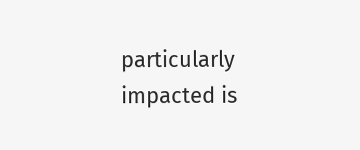particularly impacted is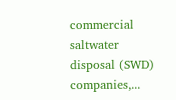commercial saltwater disposal (SWD) companies,...